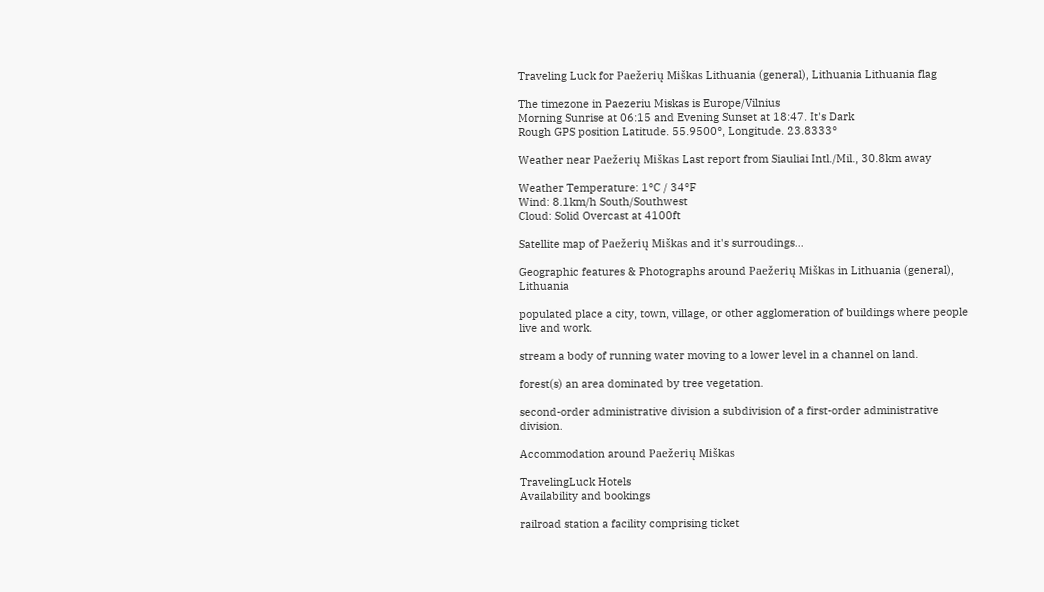Traveling Luck for Paežerių Miškas Lithuania (general), Lithuania Lithuania flag

The timezone in Paezeriu Miskas is Europe/Vilnius
Morning Sunrise at 06:15 and Evening Sunset at 18:47. It's Dark
Rough GPS position Latitude. 55.9500°, Longitude. 23.8333°

Weather near Paežerių Miškas Last report from Siauliai Intl./Mil., 30.8km away

Weather Temperature: 1°C / 34°F
Wind: 8.1km/h South/Southwest
Cloud: Solid Overcast at 4100ft

Satellite map of Paežerių Miškas and it's surroudings...

Geographic features & Photographs around Paežerių Miškas in Lithuania (general), Lithuania

populated place a city, town, village, or other agglomeration of buildings where people live and work.

stream a body of running water moving to a lower level in a channel on land.

forest(s) an area dominated by tree vegetation.

second-order administrative division a subdivision of a first-order administrative division.

Accommodation around Paežerių Miškas

TravelingLuck Hotels
Availability and bookings

railroad station a facility comprising ticket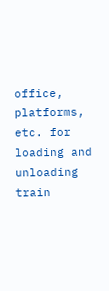office, platforms, etc. for loading and unloading train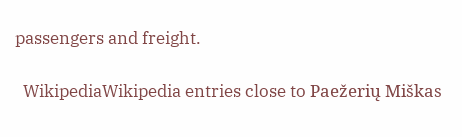passengers and freight.

  WikipediaWikipedia entries close to Paežerių Miškas